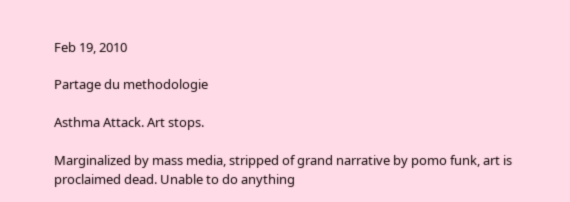Feb 19, 2010

Partage du methodologie

Asthma Attack. Art stops.

Marginalized by mass media, stripped of grand narrative by pomo funk, art is proclaimed dead. Unable to do anything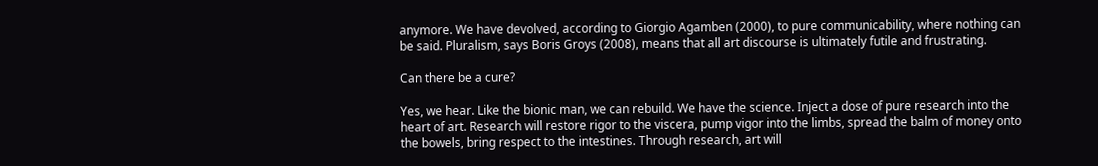anymore. We have devolved, according to Giorgio Agamben (2000), to pure communicability, where nothing can be said. Pluralism, says Boris Groys (2008), means that all art discourse is ultimately futile and frustrating.

Can there be a cure?

Yes, we hear. Like the bionic man, we can rebuild. We have the science. Inject a dose of pure research into the heart of art. Research will restore rigor to the viscera, pump vigor into the limbs, spread the balm of money onto the bowels, bring respect to the intestines. Through research, art will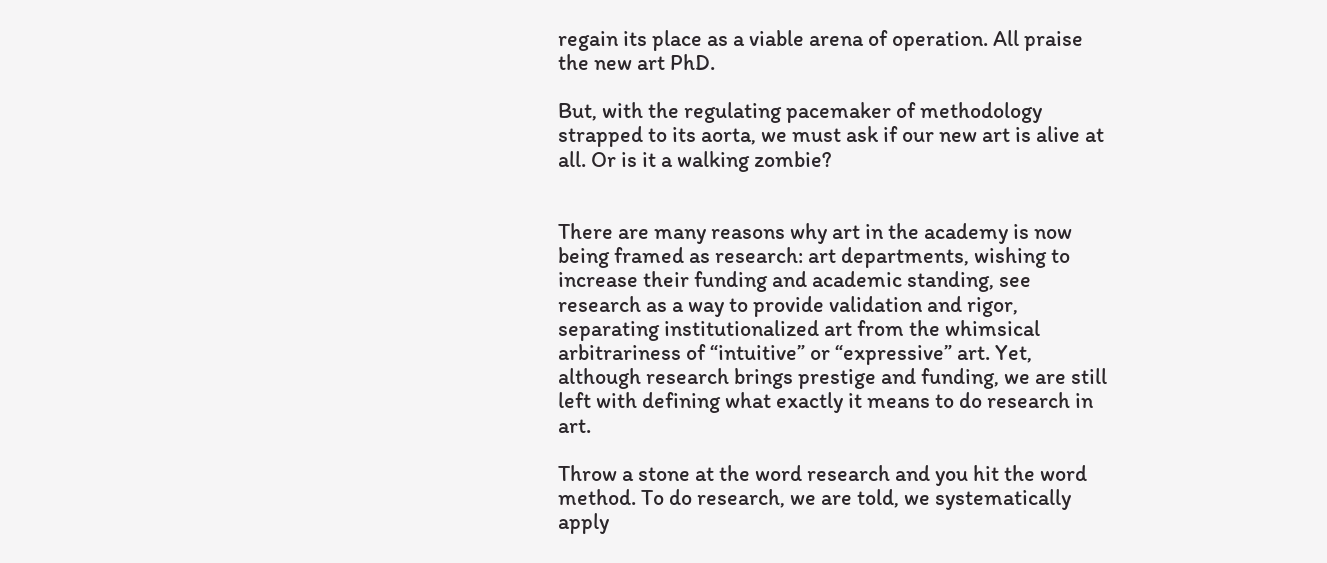regain its place as a viable arena of operation. All praise the new art PhD.

But, with the regulating pacemaker of methodology strapped to its aorta, we must ask if our new art is alive at all. Or is it a walking zombie?


There are many reasons why art in the academy is now being framed as research: art departments, wishing to increase their funding and academic standing, see research as a way to provide validation and rigor, separating institutionalized art from the whimsical arbitrariness of “intuitive” or “expressive” art. Yet, although research brings prestige and funding, we are still left with defining what exactly it means to do research in art.

Throw a stone at the word research and you hit the word method. To do research, we are told, we systematically apply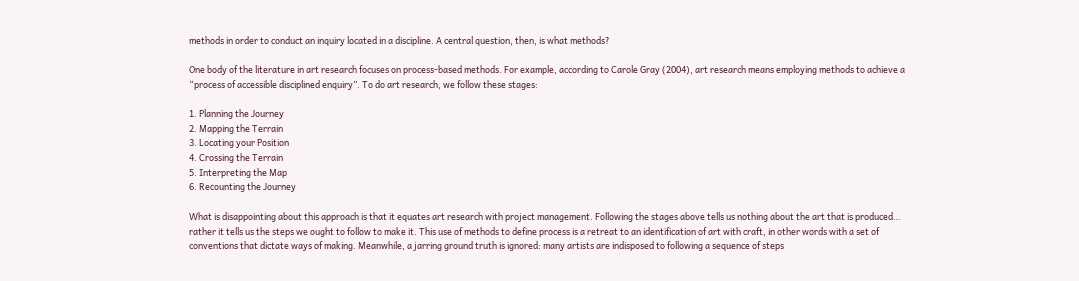methods in order to conduct an inquiry located in a discipline. A central question, then, is what methods?

One body of the literature in art research focuses on process-based methods. For example, according to Carole Gray (2004), art research means employing methods to achieve a “process of accessible disciplined enquiry”. To do art research, we follow these stages:

1. Planning the Journey
2. Mapping the Terrain
3. Locating your Position
4. Crossing the Terrain
5. Interpreting the Map
6. Recounting the Journey

What is disappointing about this approach is that it equates art research with project management. Following the stages above tells us nothing about the art that is produced… rather it tells us the steps we ought to follow to make it. This use of methods to define process is a retreat to an identification of art with craft, in other words with a set of conventions that dictate ways of making. Meanwhile, a jarring ground truth is ignored: many artists are indisposed to following a sequence of steps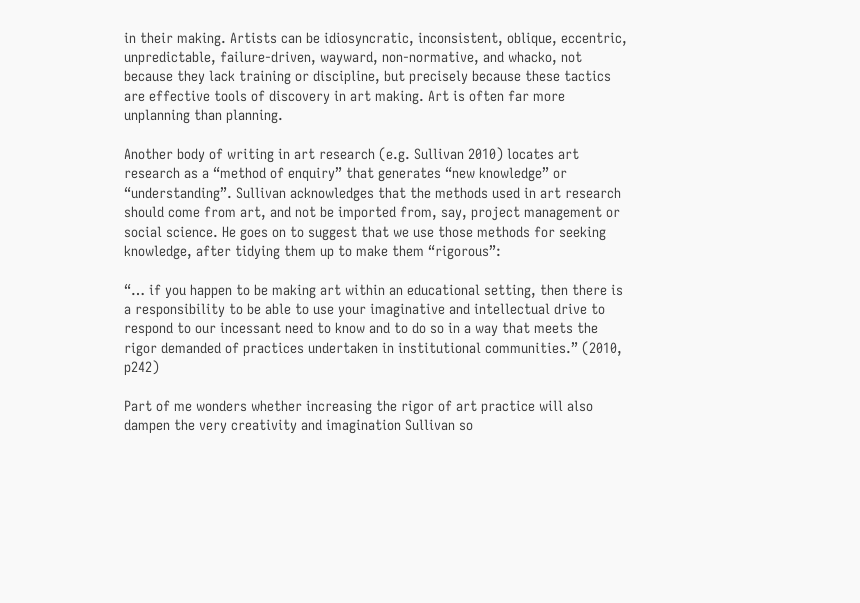in their making. Artists can be idiosyncratic, inconsistent, oblique, eccentric, unpredictable, failure-driven, wayward, non-normative, and whacko, not because they lack training or discipline, but precisely because these tactics are effective tools of discovery in art making. Art is often far more unplanning than planning.

Another body of writing in art research (e.g. Sullivan 2010) locates art research as a “method of enquiry” that generates “new knowledge” or “understanding”. Sullivan acknowledges that the methods used in art research should come from art, and not be imported from, say, project management or social science. He goes on to suggest that we use those methods for seeking knowledge, after tidying them up to make them “rigorous”:

“… if you happen to be making art within an educational setting, then there is a responsibility to be able to use your imaginative and intellectual drive to respond to our incessant need to know and to do so in a way that meets the rigor demanded of practices undertaken in institutional communities.” (2010, p242)

Part of me wonders whether increasing the rigor of art practice will also dampen the very creativity and imagination Sullivan so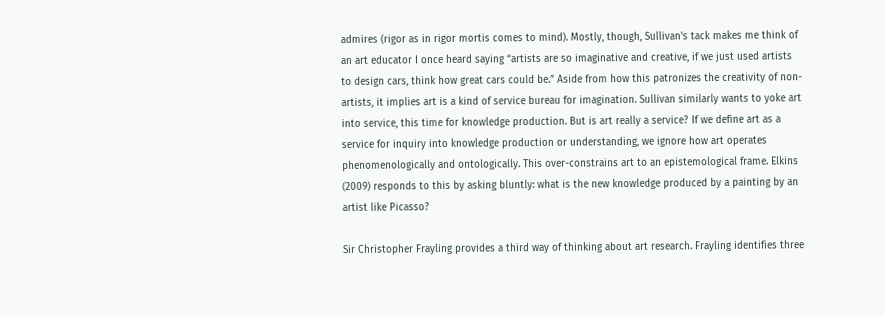admires (rigor as in rigor mortis comes to mind). Mostly, though, Sullivan's tack makes me think of an art educator I once heard saying “artists are so imaginative and creative, if we just used artists to design cars, think how great cars could be.” Aside from how this patronizes the creativity of non-artists, it implies art is a kind of service bureau for imagination. Sullivan similarly wants to yoke art into service, this time for knowledge production. But is art really a service? If we define art as a service for inquiry into knowledge production or understanding, we ignore how art operates phenomenologically and ontologically. This over-constrains art to an epistemological frame. Elkins (2009) responds to this by asking bluntly: what is the new knowledge produced by a painting by an artist like Picasso?

Sir Christopher Frayling provides a third way of thinking about art research. Frayling identifies three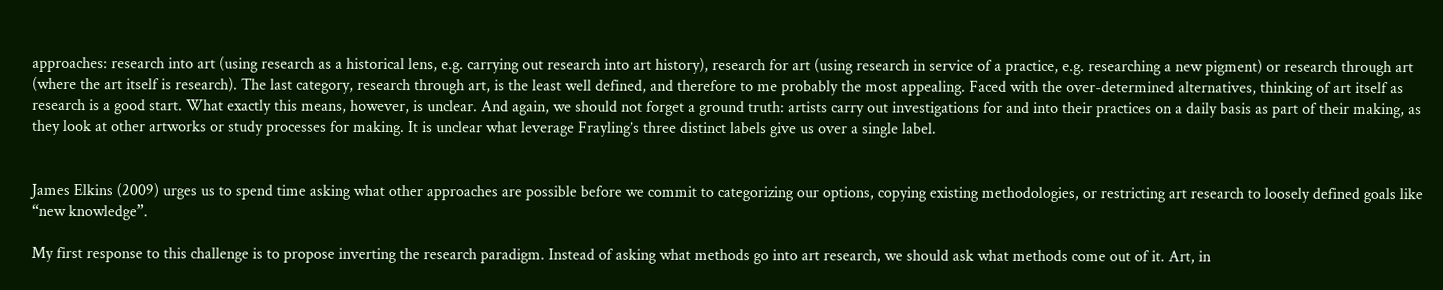approaches: research into art (using research as a historical lens, e.g. carrying out research into art history), research for art (using research in service of a practice, e.g. researching a new pigment) or research through art (where the art itself is research). The last category, research through art, is the least well defined, and therefore to me probably the most appealing. Faced with the over-determined alternatives, thinking of art itself as research is a good start. What exactly this means, however, is unclear. And again, we should not forget a ground truth: artists carry out investigations for and into their practices on a daily basis as part of their making, as they look at other artworks or study processes for making. It is unclear what leverage Frayling’s three distinct labels give us over a single label.


James Elkins (2009) urges us to spend time asking what other approaches are possible before we commit to categorizing our options, copying existing methodologies, or restricting art research to loosely defined goals like “new knowledge”.

My first response to this challenge is to propose inverting the research paradigm. Instead of asking what methods go into art research, we should ask what methods come out of it. Art, in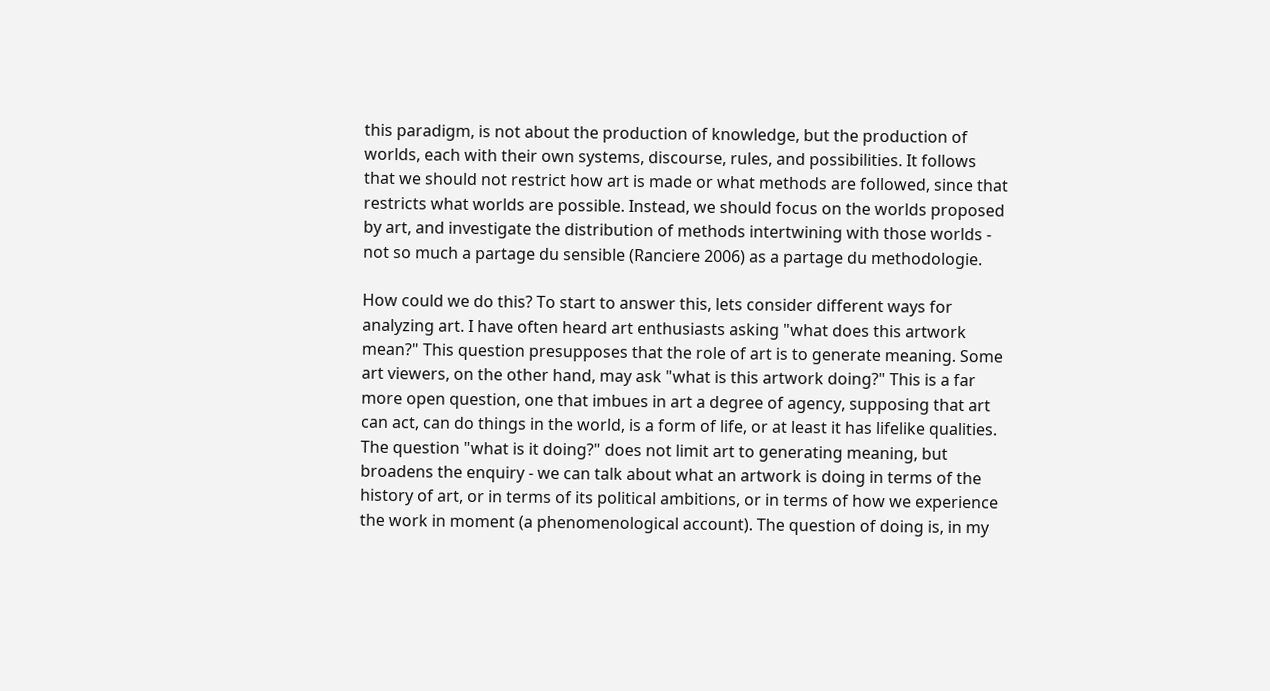this paradigm, is not about the production of knowledge, but the production of worlds, each with their own systems, discourse, rules, and possibilities. It follows that we should not restrict how art is made or what methods are followed, since that restricts what worlds are possible. Instead, we should focus on the worlds proposed by art, and investigate the distribution of methods intertwining with those worlds - not so much a partage du sensible (Ranciere 2006) as a partage du methodologie.

How could we do this? To start to answer this, lets consider different ways for analyzing art. I have often heard art enthusiasts asking "what does this artwork mean?" This question presupposes that the role of art is to generate meaning. Some art viewers, on the other hand, may ask "what is this artwork doing?" This is a far more open question, one that imbues in art a degree of agency, supposing that art can act, can do things in the world, is a form of life, or at least it has lifelike qualities. The question "what is it doing?" does not limit art to generating meaning, but broadens the enquiry - we can talk about what an artwork is doing in terms of the history of art, or in terms of its political ambitions, or in terms of how we experience the work in moment (a phenomenological account). The question of doing is, in my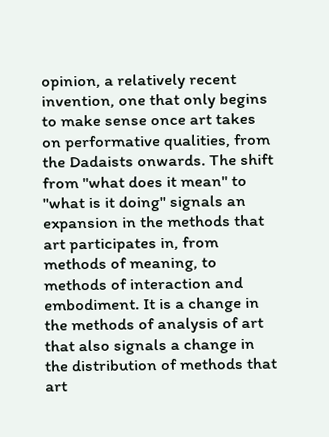opinion, a relatively recent invention, one that only begins to make sense once art takes on performative qualities, from the Dadaists onwards. The shift from "what does it mean" to "what is it doing" signals an expansion in the methods that art participates in, from methods of meaning, to methods of interaction and embodiment. It is a change in the methods of analysis of art that also signals a change in the distribution of methods that art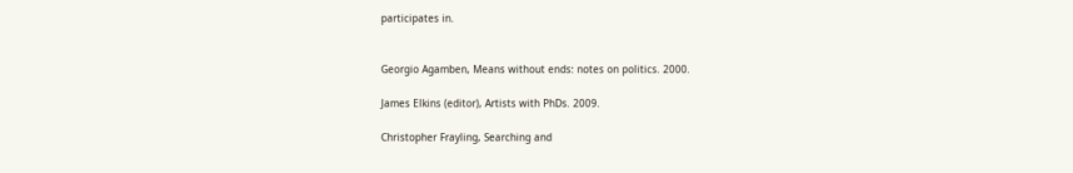participates in.


Georgio Agamben, Means without ends: notes on politics. 2000.

James Elkins (editor), Artists with PhDs. 2009.

Christopher Frayling, Searching and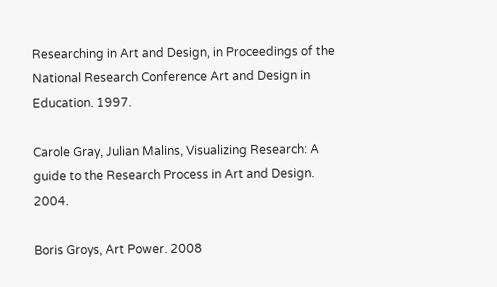Researching in Art and Design, in Proceedings of the National Research Conference Art and Design in Education. 1997.

Carole Gray, Julian Malins, Visualizing Research: A guide to the Research Process in Art and Design. 2004.

Boris Groys, Art Power. 2008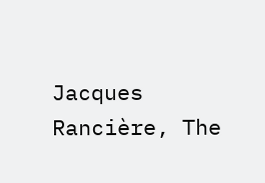Jacques Rancière, The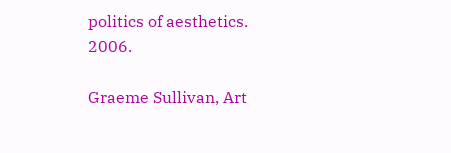politics of aesthetics. 2006.

Graeme Sullivan, Art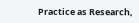Practice as Research,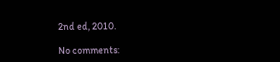2nd ed, 2010.

No comments: